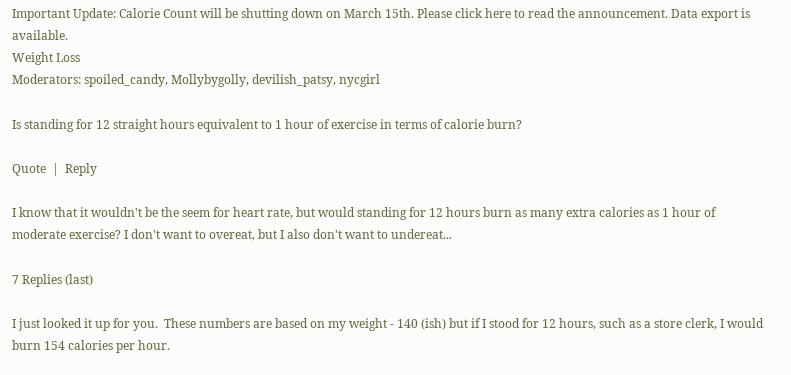Important Update: Calorie Count will be shutting down on March 15th. Please click here to read the announcement. Data export is available.
Weight Loss
Moderators: spoiled_candy, Mollybygolly, devilish_patsy, nycgirl

Is standing for 12 straight hours equivalent to 1 hour of exercise in terms of calorie burn?

Quote  |  Reply

I know that it wouldn't be the seem for heart rate, but would standing for 12 hours burn as many extra calories as 1 hour of moderate exercise? I don't want to overeat, but I also don't want to undereat...

7 Replies (last)

I just looked it up for you.  These numbers are based on my weight - 140 (ish) but if I stood for 12 hours, such as a store clerk, I would burn 154 calories per hour.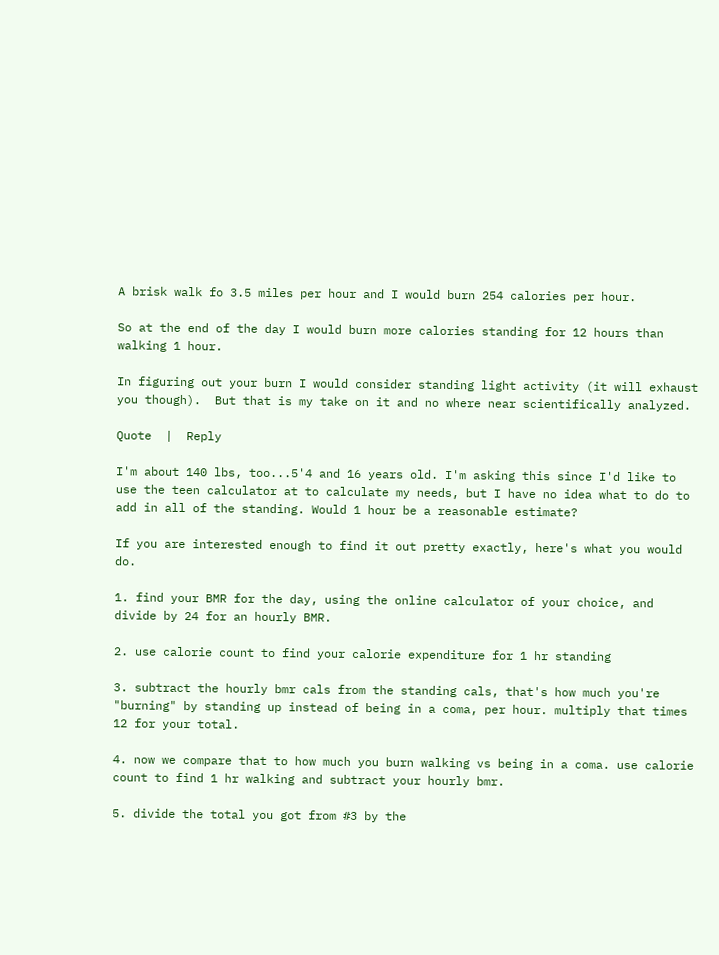A brisk walk fo 3.5 miles per hour and I would burn 254 calories per hour.

So at the end of the day I would burn more calories standing for 12 hours than walking 1 hour.

In figuring out your burn I would consider standing light activity (it will exhaust you though).  But that is my take on it and no where near scientifically analyzed.

Quote  |  Reply

I'm about 140 lbs, too...5'4 and 16 years old. I'm asking this since I'd like to use the teen calculator at to calculate my needs, but I have no idea what to do to add in all of the standing. Would 1 hour be a reasonable estimate?

If you are interested enough to find it out pretty exactly, here's what you would do.

1. find your BMR for the day, using the online calculator of your choice, and divide by 24 for an hourly BMR.

2. use calorie count to find your calorie expenditure for 1 hr standing

3. subtract the hourly bmr cals from the standing cals, that's how much you're "burning" by standing up instead of being in a coma, per hour. multiply that times 12 for your total.

4. now we compare that to how much you burn walking vs being in a coma. use calorie count to find 1 hr walking and subtract your hourly bmr.

5. divide the total you got from #3 by the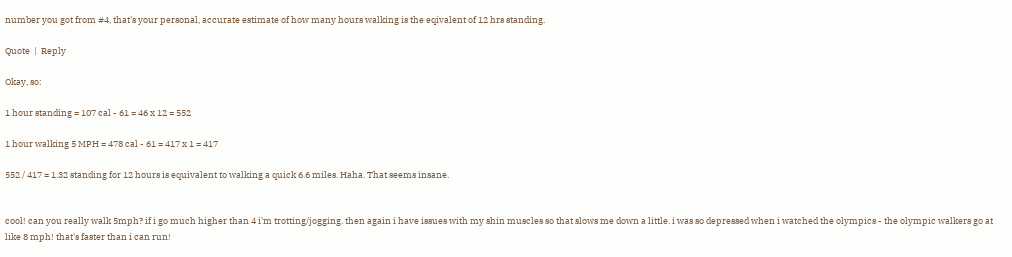number you got from #4, that's your personal, accurate estimate of how many hours walking is the eqivalent of 12 hrs standing.

Quote  |  Reply

Okay, so:

1 hour standing = 107 cal - 61 = 46 x 12 = 552

1 hour walking 5 MPH = 478 cal - 61 = 417 x 1 = 417

552 / 417 = 1.32 standing for 12 hours is equivalent to walking a quick 6.6 miles. Haha. That seems insane.


cool! can you really walk 5mph? if i go much higher than 4 i'm trotting/jogging. then again i have issues with my shin muscles so that slows me down a little. i was so depressed when i watched the olympics - the olympic walkers go at like 8 mph! that's faster than i can run!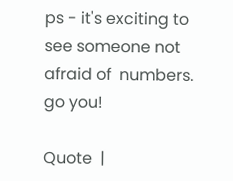ps - it's exciting to see someone not afraid of  numbers. go you!

Quote  |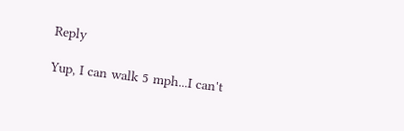Reply

Yup, I can walk 5 mph...I can't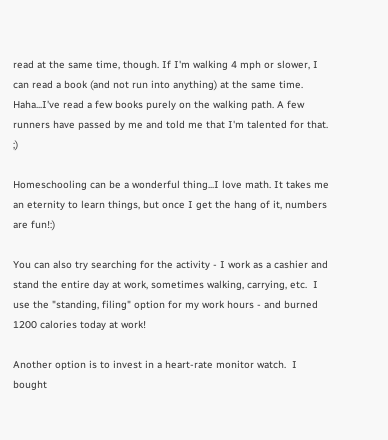read at the same time, though. If I'm walking 4 mph or slower, I can read a book (and not run into anything) at the same time. Haha...I've read a few books purely on the walking path. A few runners have passed by me and told me that I'm talented for that. ;)

Homeschooling can be a wonderful thing...I love math. It takes me an eternity to learn things, but once I get the hang of it, numbers are fun!:)

You can also try searching for the activity - I work as a cashier and stand the entire day at work, sometimes walking, carrying, etc.  I use the "standing, filing" option for my work hours - and burned 1200 calories today at work!

Another option is to invest in a heart-rate monitor watch.  I bought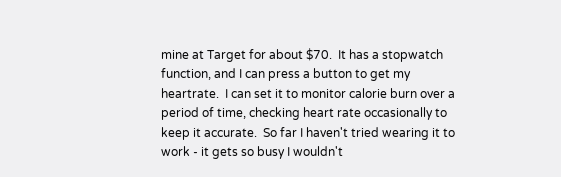mine at Target for about $70.  It has a stopwatch function, and I can press a button to get my heartrate.  I can set it to monitor calorie burn over a period of time, checking heart rate occasionally to keep it accurate.  So far I haven't tried wearing it to work - it gets so busy I wouldn't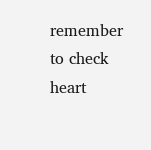remember to check heart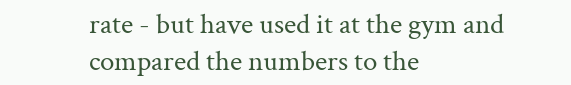rate - but have used it at the gym and compared the numbers to the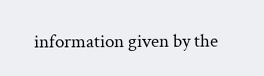information given by the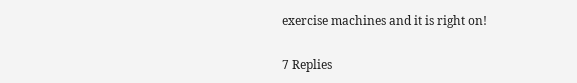exercise machines and it is right on!

7 Replies